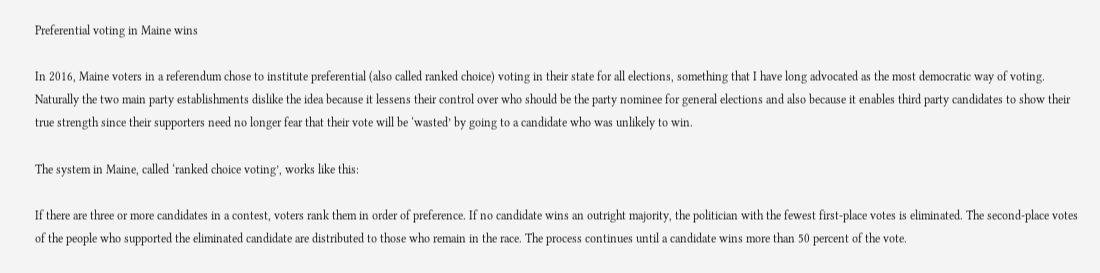Preferential voting in Maine wins

In 2016, Maine voters in a referendum chose to institute preferential (also called ranked choice) voting in their state for all elections, something that I have long advocated as the most democratic way of voting. Naturally the two main party establishments dislike the idea because it lessens their control over who should be the party nominee for general elections and also because it enables third party candidates to show their true strength since their supporters need no longer fear that their vote will be ‘wasted’ by going to a candidate who was unlikely to win.

The system in Maine, called ‘ranked choice voting’, works like this:

If there are three or more candidates in a contest, voters rank them in order of preference. If no candidate wins an outright majority, the politician with the fewest first-place votes is eliminated. The second-place votes of the people who supported the eliminated candidate are distributed to those who remain in the race. The process continues until a candidate wins more than 50 percent of the vote.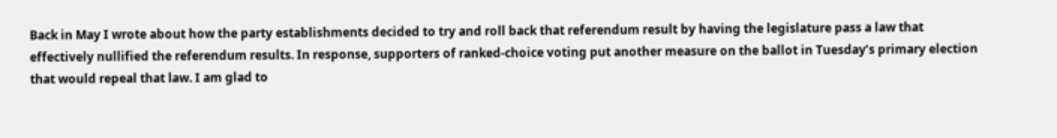Back in May I wrote about how the party establishments decided to try and roll back that referendum result by having the legislature pass a law that effectively nullified the referendum results. In response, supporters of ranked-choice voting put another measure on the ballot in Tuesday’s primary election that would repeal that law. I am glad to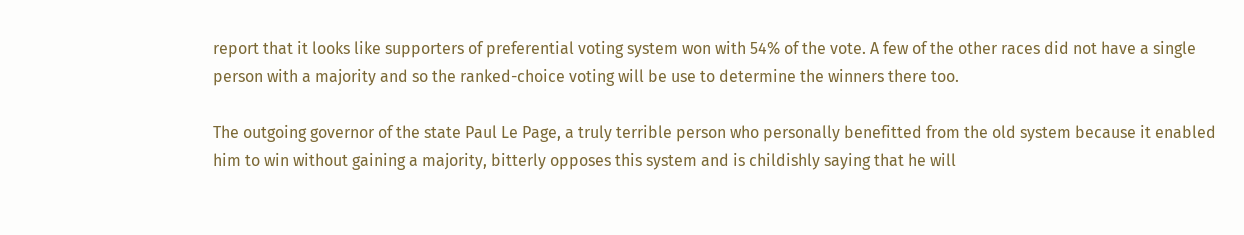report that it looks like supporters of preferential voting system won with 54% of the vote. A few of the other races did not have a single person with a majority and so the ranked-choice voting will be use to determine the winners there too.

The outgoing governor of the state Paul Le Page, a truly terrible person who personally benefitted from the old system because it enabled him to win without gaining a majority, bitterly opposes this system and is childishly saying that he will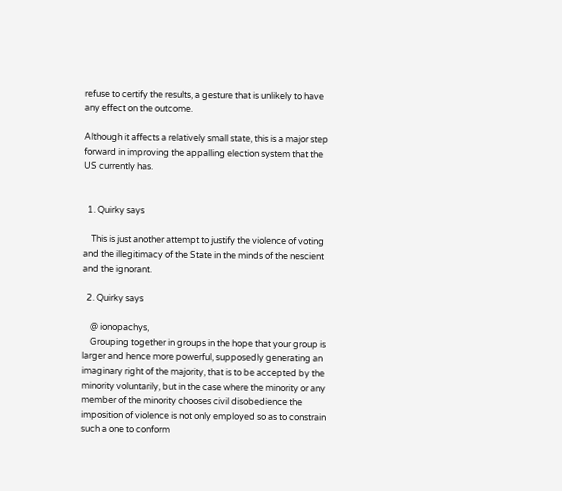refuse to certify the results, a gesture that is unlikely to have any effect on the outcome.

Although it affects a relatively small state, this is a major step forward in improving the appalling election system that the US currently has.


  1. Quirky says

    This is just another attempt to justify the violence of voting and the illegitimacy of the State in the minds of the nescient and the ignorant.

  2. Quirky says

    @ ionopachys,
    Grouping together in groups in the hope that your group is larger and hence more powerful, supposedly generating an imaginary right of the majority, that is to be accepted by the minority voluntarily, but in the case where the minority or any member of the minority chooses civil disobedience the imposition of violence is not only employed so as to constrain such a one to conform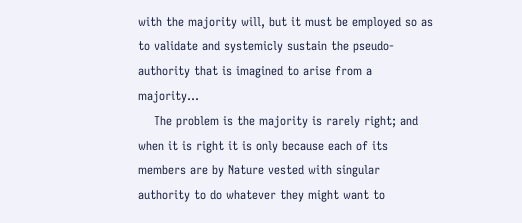with the majority will, but it must be employed so as to validate and systemicly sustain the pseudo-authority that is imagined to arise from a majority…
    The problem is the majority is rarely right; and when it is right it is only because each of its members are by Nature vested with singular authority to do whatever they might want to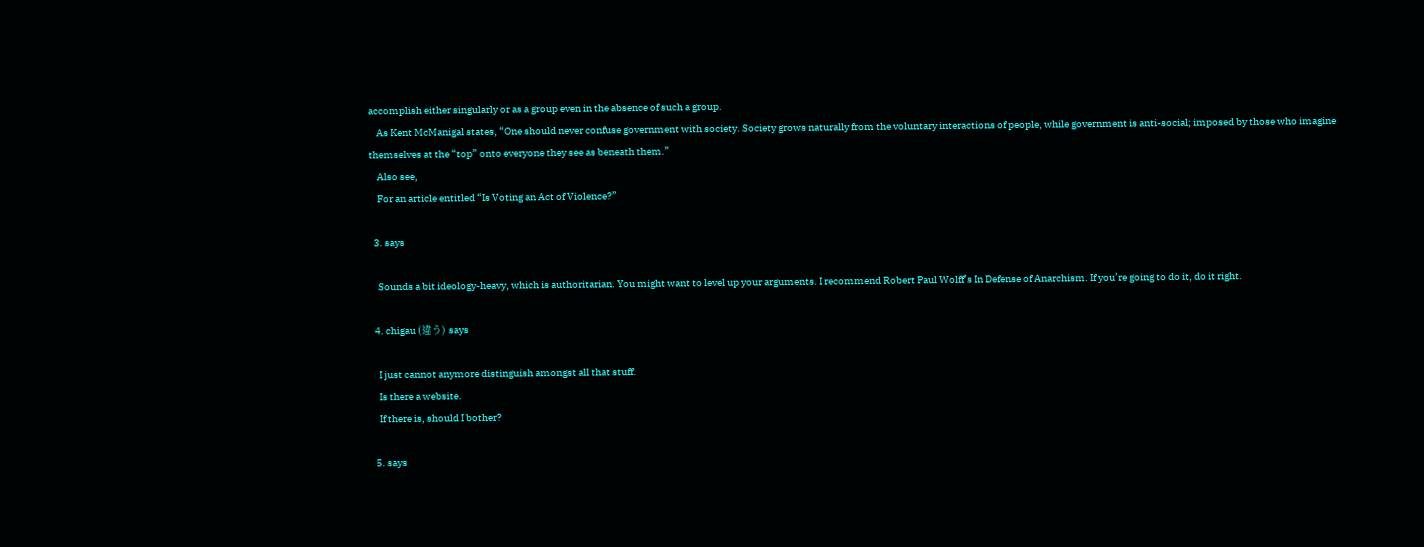accomplish either singularly or as a group even in the absence of such a group.
    As Kent McManigal states, “One should never confuse government with society. Society grows naturally from the voluntary interactions of people, while government is anti-social; imposed by those who imagine themselves at the “top” onto everyone they see as beneath them.”
    Also see,
    For an article entitled “Is Voting an Act of Violence?”

  3. says

    Sounds a bit ideology-heavy, which is authoritarian. You might want to level up your arguments. I recommend Robert Paul Wolff’s In Defense of Anarchism. If you’re going to do it, do it right.

  4. chigau (違う) says

    I just cannot anymore distinguish amongst all that stuff.
    Is there a website.
    If there is, should I bother?

  5. says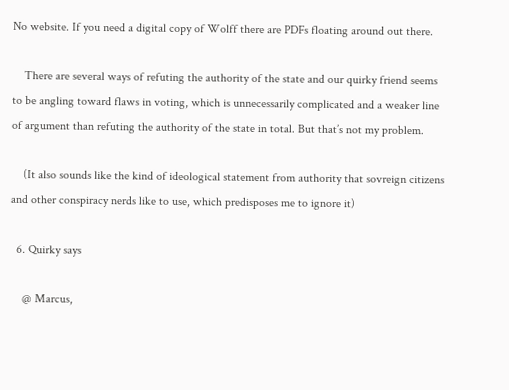No website. If you need a digital copy of Wolff there are PDFs floating around out there.

    There are several ways of refuting the authority of the state and our quirky friend seems to be angling toward flaws in voting, which is unnecessarily complicated and a weaker line of argument than refuting the authority of the state in total. But that’s not my problem.

    (It also sounds like the kind of ideological statement from authority that sovreign citizens and other conspiracy nerds like to use, which predisposes me to ignore it)

  6. Quirky says

    @ Marcus,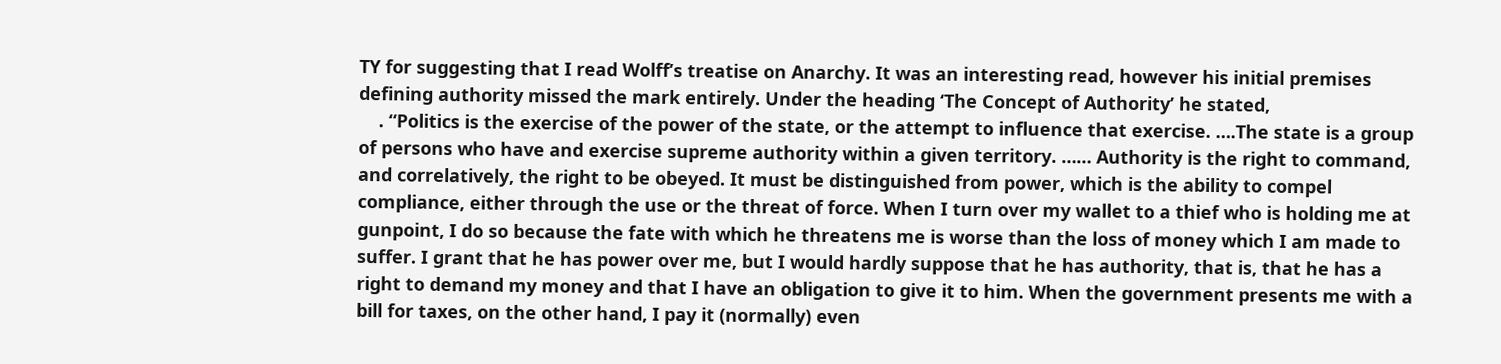TY for suggesting that I read Wolff’s treatise on Anarchy. It was an interesting read, however his initial premises defining authority missed the mark entirely. Under the heading ‘The Concept of Authority’ he stated,
    . “Politics is the exercise of the power of the state, or the attempt to influence that exercise. ….The state is a group of persons who have and exercise supreme authority within a given territory. …… Authority is the right to command, and correlatively, the right to be obeyed. It must be distinguished from power, which is the ability to compel compliance, either through the use or the threat of force. When I turn over my wallet to a thief who is holding me at gunpoint, I do so because the fate with which he threatens me is worse than the loss of money which I am made to suffer. I grant that he has power over me, but I would hardly suppose that he has authority, that is, that he has a right to demand my money and that I have an obligation to give it to him. When the government presents me with a bill for taxes, on the other hand, I pay it (normally) even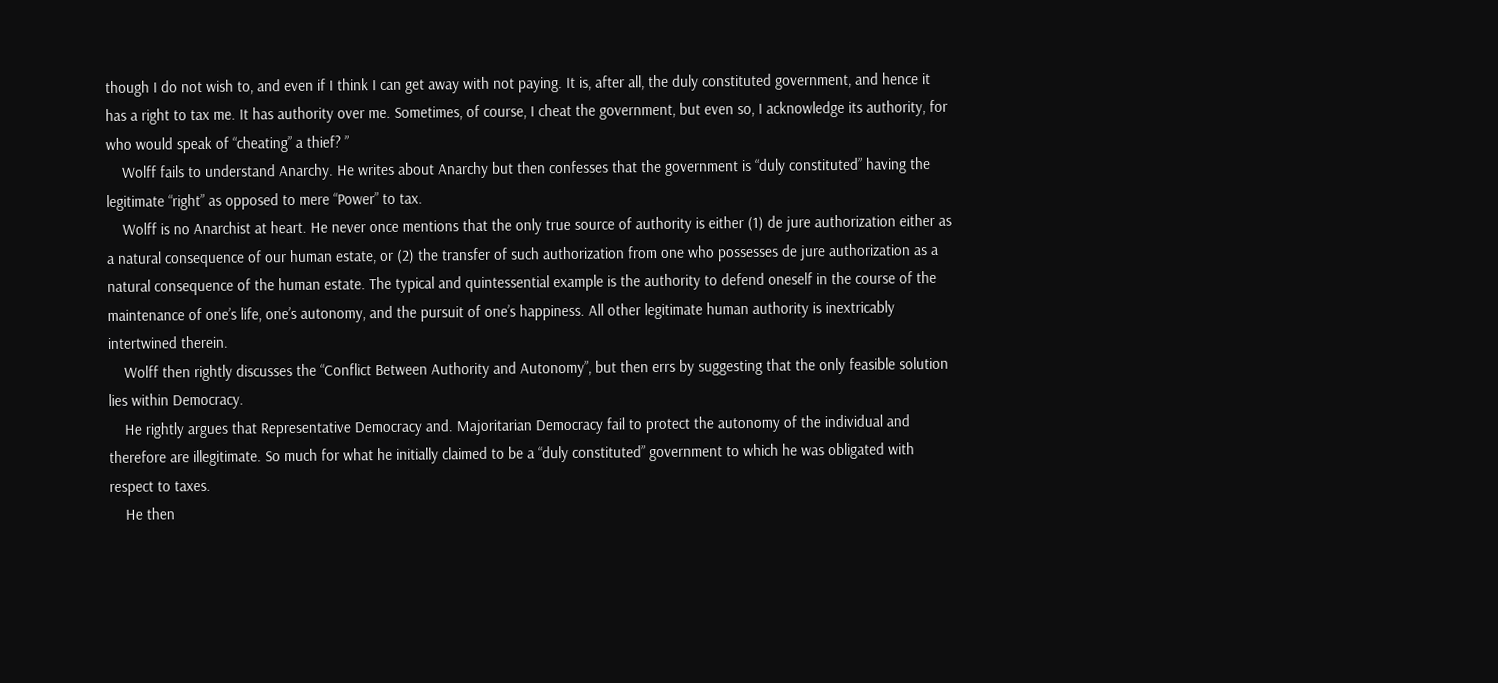though I do not wish to, and even if I think I can get away with not paying. It is, after all, the duly constituted government, and hence it has a right to tax me. It has authority over me. Sometimes, of course, I cheat the government, but even so, I acknowledge its authority, for who would speak of “cheating” a thief? ”
    Wolff fails to understand Anarchy. He writes about Anarchy but then confesses that the government is “duly constituted” having the legitimate “right” as opposed to mere “Power” to tax.
    Wolff is no Anarchist at heart. He never once mentions that the only true source of authority is either (1) de jure authorization either as a natural consequence of our human estate, or (2) the transfer of such authorization from one who possesses de jure authorization as a natural consequence of the human estate. The typical and quintessential example is the authority to defend oneself in the course of the maintenance of one’s life, one’s autonomy, and the pursuit of one’s happiness. All other legitimate human authority is inextricably intertwined therein.
    Wolff then rightly discusses the “Conflict Between Authority and Autonomy”, but then errs by suggesting that the only feasible solution lies within Democracy.
    He rightly argues that Representative Democracy and. Majoritarian Democracy fail to protect the autonomy of the individual and therefore are illegitimate. So much for what he initially claimed to be a “duly constituted” government to which he was obligated with respect to taxes.
    He then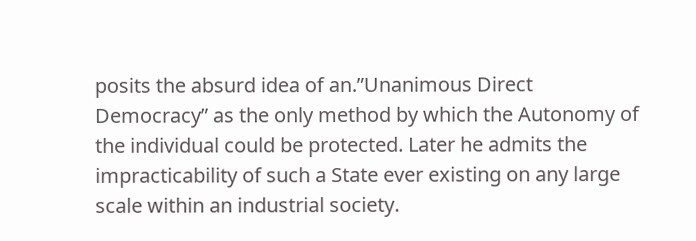posits the absurd idea of an.”Unanimous Direct Democracy” as the only method by which the Autonomy of the individual could be protected. Later he admits the impracticability of such a State ever existing on any large scale within an industrial society.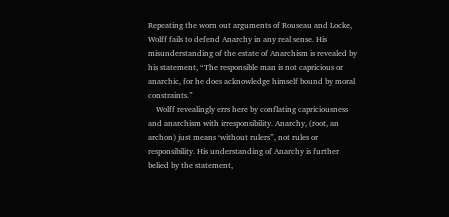Repeating the worn out arguments of Rouseau and Locke, Wolff fails to defend Anarchy in any real sense. His misunderstanding of the estate of Anarchism is revealed by his statement, “The responsible man is not capricious or anarchic, for he does acknowledge himself bound by moral constraints.”
    Wolff revealingly errs here by conflating capriciousness and anarchism with irresponsibility. Anarchy, (root, an archon) just means ‘without rulers”, not rules or responsibility. His understanding of Anarchy is further belied by the statement,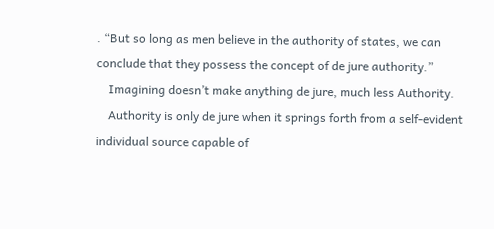. “But so long as men believe in the authority of states, we can conclude that they possess the concept of de jure authority.”
    Imagining doesn’t make anything de jure, much less Authority.
    Authority is only de jure when it springs forth from a self-evident individual source capable of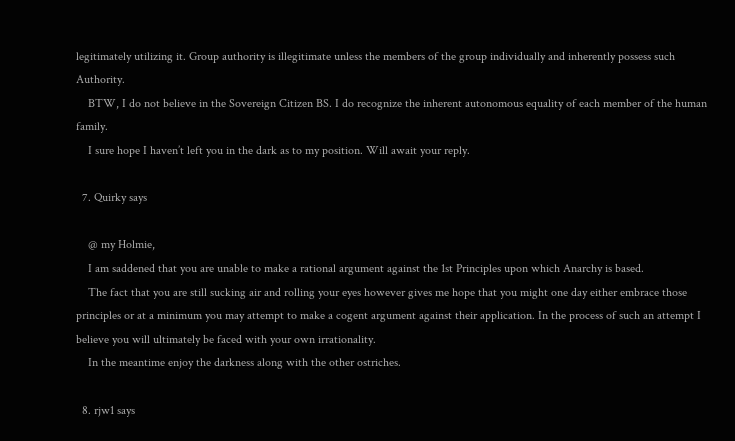legitimately utilizing it. Group authority is illegitimate unless the members of the group individually and inherently possess such Authority.
    BTW, I do not believe in the Sovereign Citizen BS. I do recognize the inherent autonomous equality of each member of the human family.
    I sure hope I haven’t left you in the dark as to my position. Will await your reply.

  7. Quirky says

    @ my Holmie,
    I am saddened that you are unable to make a rational argument against the 1st Principles upon which Anarchy is based.
    The fact that you are still sucking air and rolling your eyes however gives me hope that you might one day either embrace those principles or at a minimum you may attempt to make a cogent argument against their application. In the process of such an attempt I believe you will ultimately be faced with your own irrationality.
    In the meantime enjoy the darkness along with the other ostriches.

  8. rjw1 says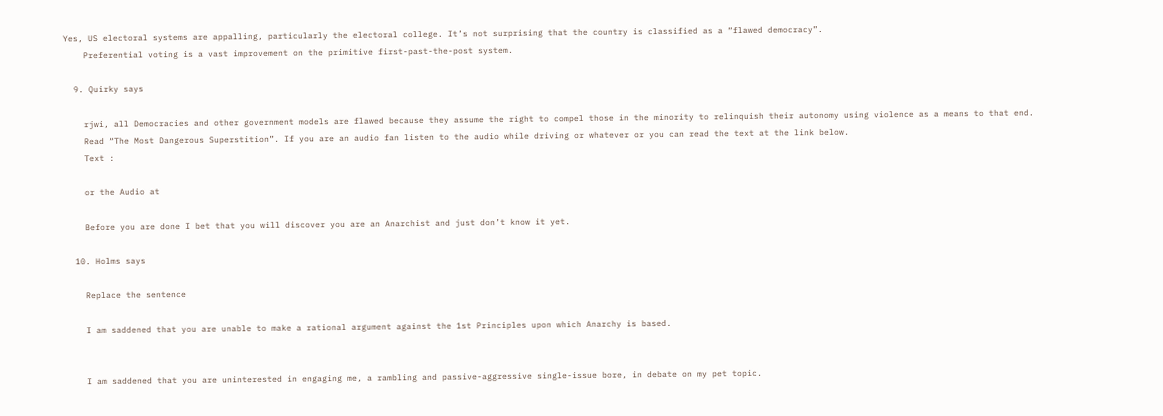Yes, US electoral systems are appalling, particularly the electoral college. It’s not surprising that the country is classified as a “flawed democracy”.
    Preferential voting is a vast improvement on the primitive first-past-the-post system.

  9. Quirky says

    rjwi, all Democracies and other government models are flawed because they assume the right to compel those in the minority to relinquish their autonomy using violence as a means to that end.
    Read “The Most Dangerous Superstition”. If you are an audio fan listen to the audio while driving or whatever or you can read the text at the link below.
    Text :

    or the Audio at

    Before you are done I bet that you will discover you are an Anarchist and just don’t know it yet.

  10. Holms says

    Replace the sentence

    I am saddened that you are unable to make a rational argument against the 1st Principles upon which Anarchy is based.


    I am saddened that you are uninterested in engaging me, a rambling and passive-aggressive single-issue bore, in debate on my pet topic.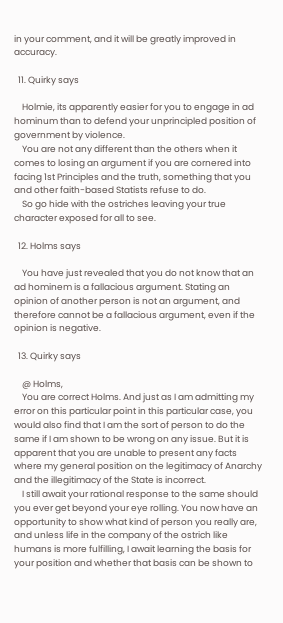in your comment, and it will be greatly improved in accuracy.

  11. Quirky says

    Holmie, its apparently easier for you to engage in ad hominum than to defend your unprincipled position of government by violence.
    You are not any different than the others when it comes to losing an argument if you are cornered into facing 1st Principles and the truth, something that you and other faith-based Statists refuse to do.
    So go hide with the ostriches leaving your true character exposed for all to see.

  12. Holms says

    You have just revealed that you do not know that an ad hominem is a fallacious argument. Stating an opinion of another person is not an argument, and therefore cannot be a fallacious argument, even if the opinion is negative.

  13. Quirky says

    @ Holms,
    You are correct Holms. And just as I am admitting my error on this particular point in this particular case, you would also find that I am the sort of person to do the same if I am shown to be wrong on any issue. But it is apparent that you are unable to present any facts where my general position on the legitimacy of Anarchy and the illegitimacy of the State is incorrect.
    I still await your rational response to the same should you ever get beyond your eye rolling. You now have an opportunity to show what kind of person you really are, and unless life in the company of the ostrich like humans is more fulfilling, I await learning the basis for your position and whether that basis can be shown to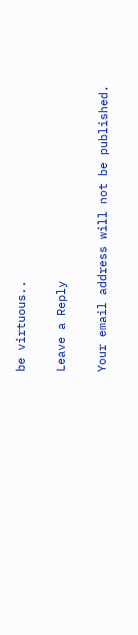be virtuous..

Leave a Reply

Your email address will not be published.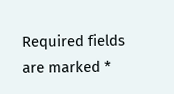Required fields are marked *